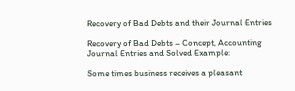Recovery of Bad Debts and their Journal Entries

Recovery of Bad Debts – Concept, Accounting Journal Entries and Solved Example:

Some times business receives a pleasant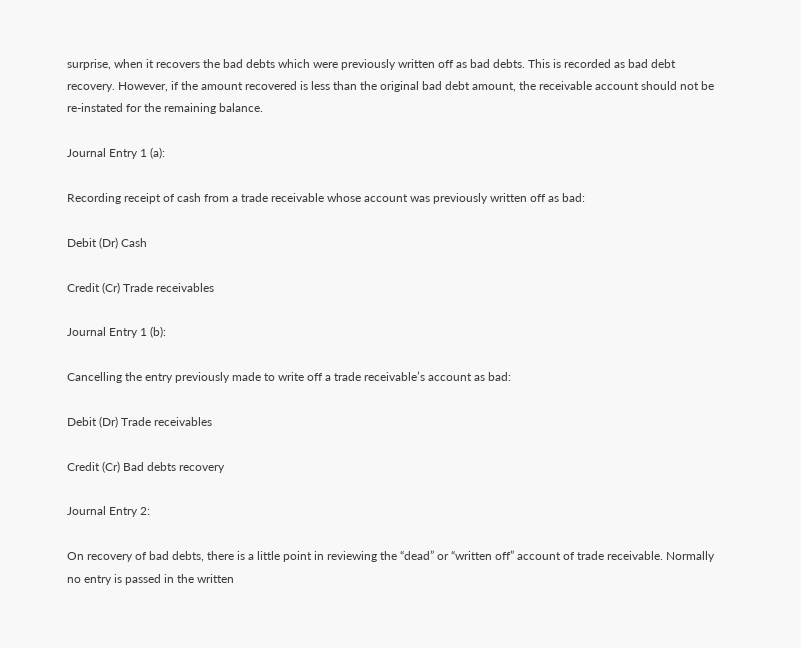surprise, when it recovers the bad debts which were previously written off as bad debts. This is recorded as bad debt recovery. However, if the amount recovered is less than the original bad debt amount, the receivable account should not be re-instated for the remaining balance.

Journal Entry 1 (a):

Recording receipt of cash from a trade receivable whose account was previously written off as bad:

Debit (Dr) Cash

Credit (Cr) Trade receivables

Journal Entry 1 (b):

Cancelling the entry previously made to write off a trade receivable’s account as bad:

Debit (Dr) Trade receivables

Credit (Cr) Bad debts recovery

Journal Entry 2:

On recovery of bad debts, there is a little point in reviewing the “dead” or “written off” account of trade receivable. Normally no entry is passed in the written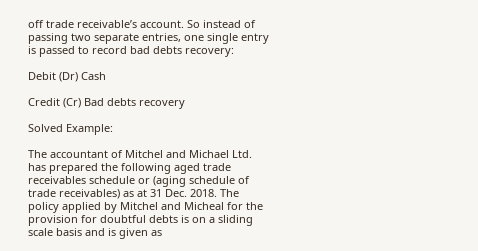off trade receivable’s account. So instead of passing two separate entries, one single entry is passed to record bad debts recovery:

Debit (Dr) Cash

Credit (Cr) Bad debts recovery

Solved Example:

The accountant of Mitchel and Michael Ltd. has prepared the following aged trade receivables schedule or (aging schedule of trade receivables) as at 31 Dec. 2018. The policy applied by Mitchel and Micheal for the provision for doubtful debts is on a sliding scale basis and is given as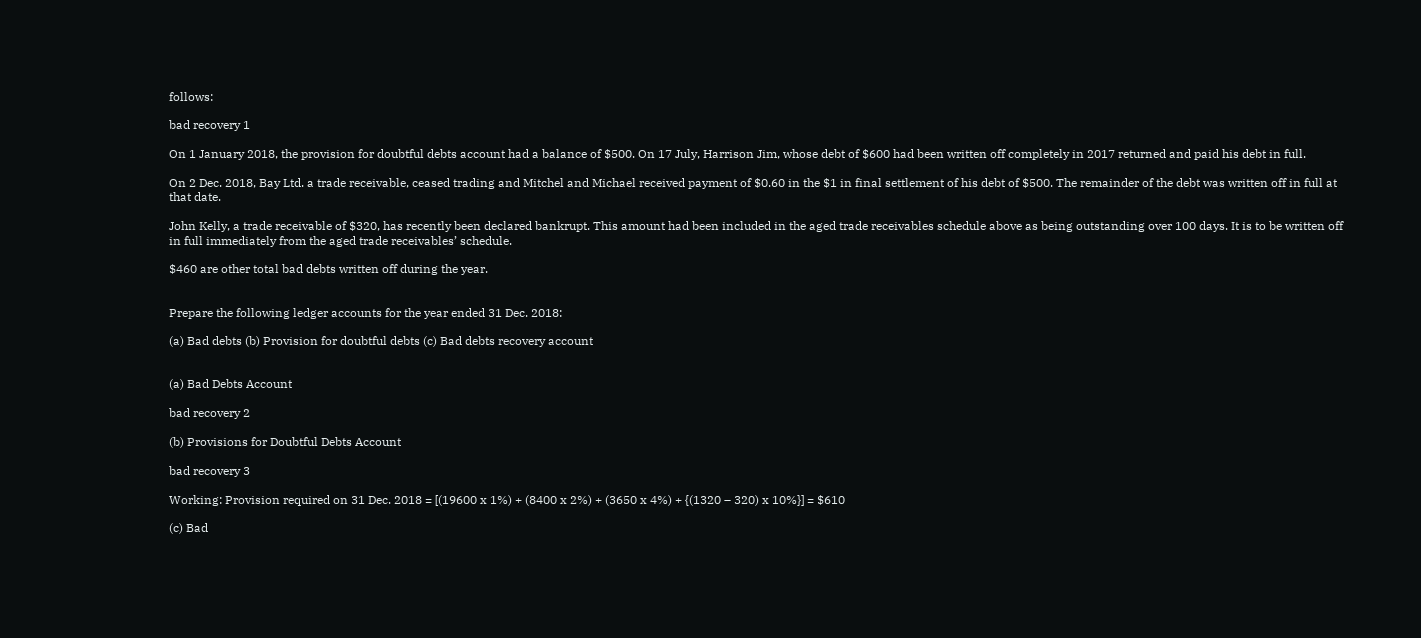follows:

bad recovery 1

On 1 January 2018, the provision for doubtful debts account had a balance of $500. On 17 July, Harrison Jim, whose debt of $600 had been written off completely in 2017 returned and paid his debt in full.

On 2 Dec. 2018, Bay Ltd. a trade receivable, ceased trading and Mitchel and Michael received payment of $0.60 in the $1 in final settlement of his debt of $500. The remainder of the debt was written off in full at that date.

John Kelly, a trade receivable of $320, has recently been declared bankrupt. This amount had been included in the aged trade receivables schedule above as being outstanding over 100 days. It is to be written off in full immediately from the aged trade receivables’ schedule.

$460 are other total bad debts written off during the year.


Prepare the following ledger accounts for the year ended 31 Dec. 2018:

(a) Bad debts (b) Provision for doubtful debts (c) Bad debts recovery account


(a) Bad Debts Account

bad recovery 2

(b) Provisions for Doubtful Debts Account

bad recovery 3

Working: Provision required on 31 Dec. 2018 = [(19600 x 1%) + (8400 x 2%) + (3650 x 4%) + {(1320 – 320) x 10%}] = $610

(c) Bad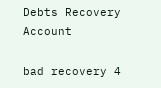Debts Recovery Account

bad recovery 4